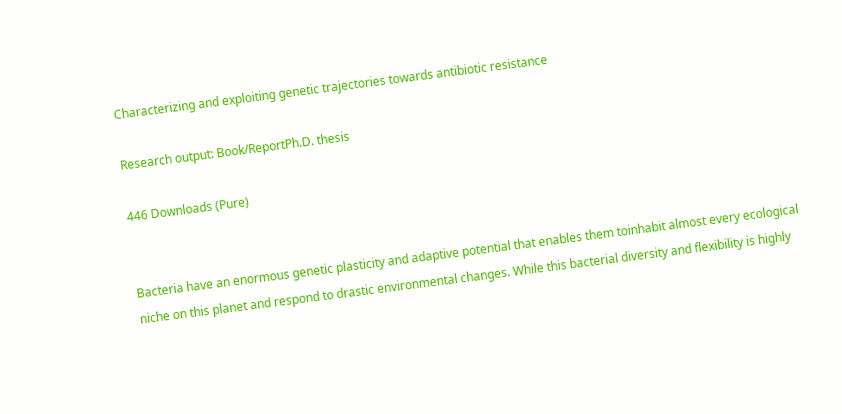Characterizing and exploiting genetic trajectories towards antibiotic resistance

Research output: Book/ReportPh.D. thesis

446 Downloads (Pure)


Bacteria have an enormous genetic plasticity and adaptive potential that enables them toinhabit almost every ecological niche on this planet and respond to drastic environmental changes. While this bacterial diversity and flexibility is highly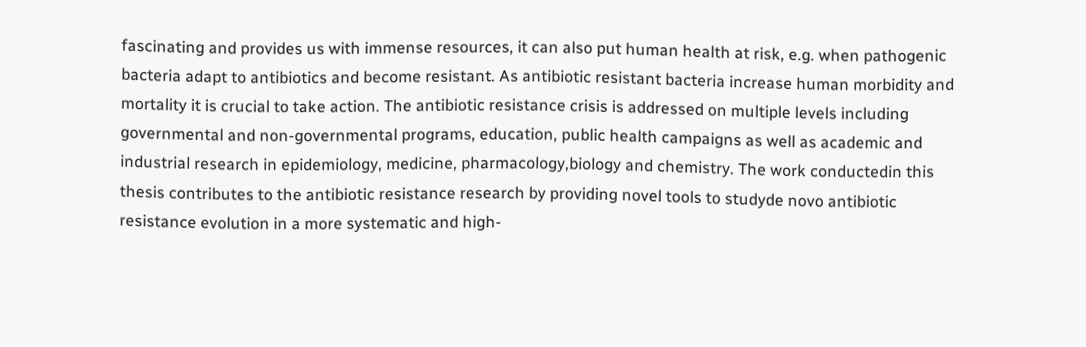fascinating and provides us with immense resources, it can also put human health at risk, e.g. when pathogenic bacteria adapt to antibiotics and become resistant. As antibiotic resistant bacteria increase human morbidity and mortality it is crucial to take action. The antibiotic resistance crisis is addressed on multiple levels including governmental and non-governmental programs, education, public health campaigns as well as academic and industrial research in epidemiology, medicine, pharmacology,biology and chemistry. The work conductedin this thesis contributes to the antibiotic resistance research by providing novel tools to studyde novo antibiotic resistance evolution in a more systematic and high-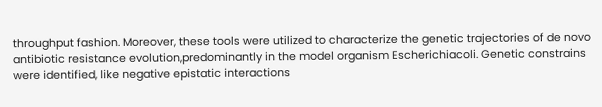throughput fashion. Moreover, these tools were utilized to characterize the genetic trajectories of de novo antibiotic resistance evolution,predominantly in the model organism Escherichiacoli. Genetic constrains were identified, like negative epistatic interactions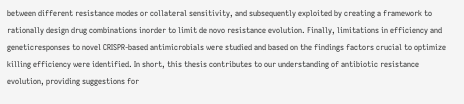between different resistance modes or collateral sensitivity, and subsequently exploited by creating a framework to rationally design drug combinations inorder to limit de novo resistance evolution. Finally, limitations in efficiency and geneticresponses to novel CRISPR-based antimicrobials were studied and based on the findings factors crucial to optimize killing efficiency were identified. In short, this thesis contributes to our understanding of antibiotic resistance evolution, providing suggestions for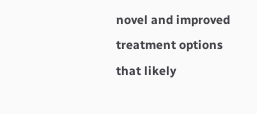novel and improved treatment options that likely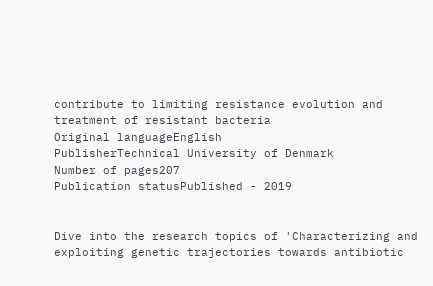contribute to limiting resistance evolution and treatment of resistant bacteria
Original languageEnglish
PublisherTechnical University of Denmark
Number of pages207
Publication statusPublished - 2019


Dive into the research topics of 'Characterizing and exploiting genetic trajectories towards antibiotic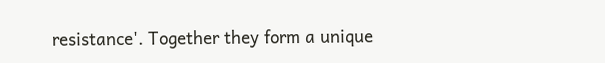resistance'. Together they form a unique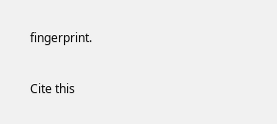fingerprint.

Cite this